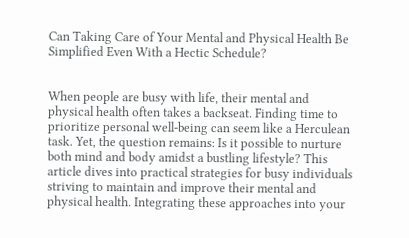Can Taking Care of Your Mental and Physical Health Be Simplified Even With a Hectic Schedule?


When people are busy with life, their mental and physical health often takes a backseat. Finding time to prioritize personal well-being can seem like a Herculean task. Yet, the question remains: Is it possible to nurture both mind and body amidst a bustling lifestyle? This article dives into practical strategies for busy individuals striving to maintain and improve their mental and physical health. Integrating these approaches into your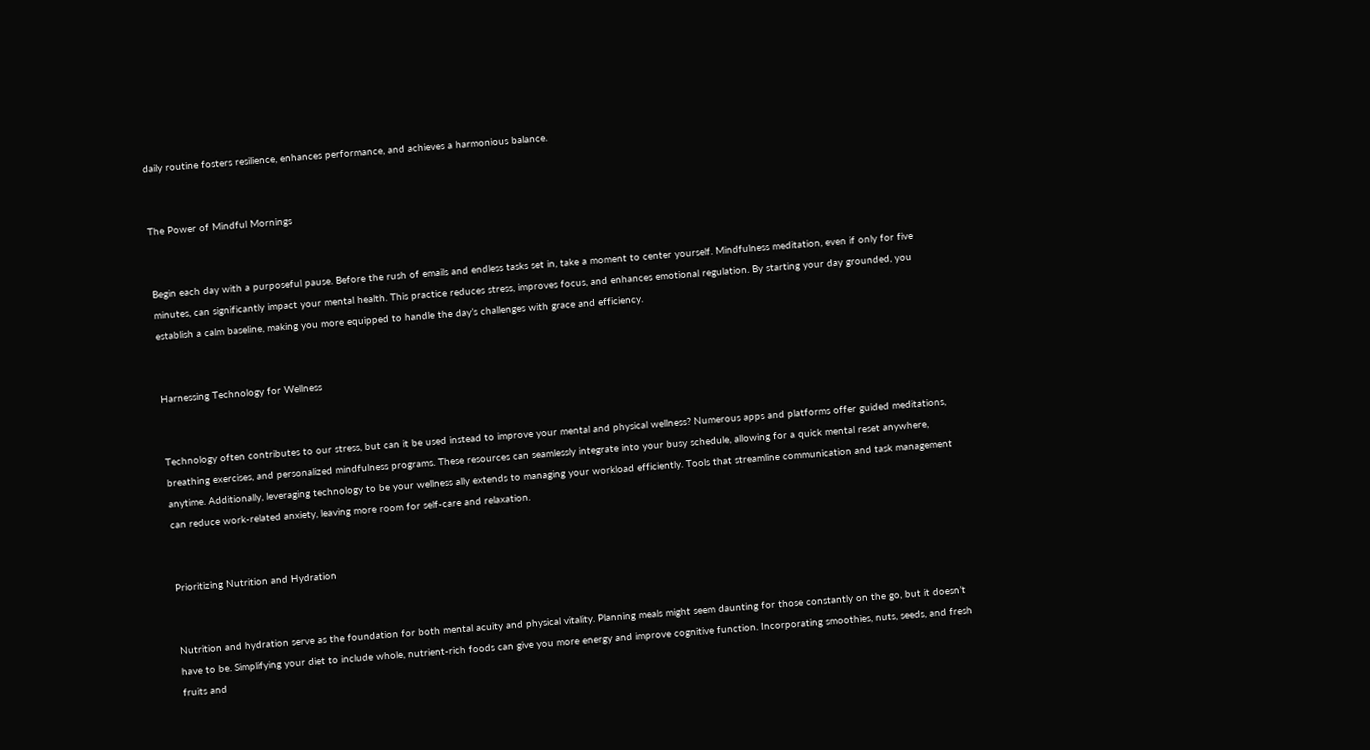daily routine fosters resilience, enhances performance, and achieves a harmonious balance.


The Power of Mindful Mornings


Begin each day with a purposeful pause. Before the rush of emails and endless tasks set in, take a moment to center yourself. Mindfulness meditation, even if only for five minutes, can significantly impact your mental health. This practice reduces stress, improves focus, and enhances emotional regulation. By starting your day grounded, you establish a calm baseline, making you more equipped to handle the day’s challenges with grace and efficiency.


Harnessing Technology for Wellness


Technology often contributes to our stress, but can it be used instead to improve your mental and physical wellness? Numerous apps and platforms offer guided meditations, breathing exercises, and personalized mindfulness programs. These resources can seamlessly integrate into your busy schedule, allowing for a quick mental reset anywhere, anytime. Additionally, leveraging technology to be your wellness ally extends to managing your workload efficiently. Tools that streamline communication and task management can reduce work-related anxiety, leaving more room for self-care and relaxation.


Prioritizing Nutrition and Hydration


Nutrition and hydration serve as the foundation for both mental acuity and physical vitality. Planning meals might seem daunting for those constantly on the go, but it doesn’t have to be. Simplifying your diet to include whole, nutrient-rich foods can give you more energy and improve cognitive function. Incorporating smoothies, nuts, seeds, and fresh fruits and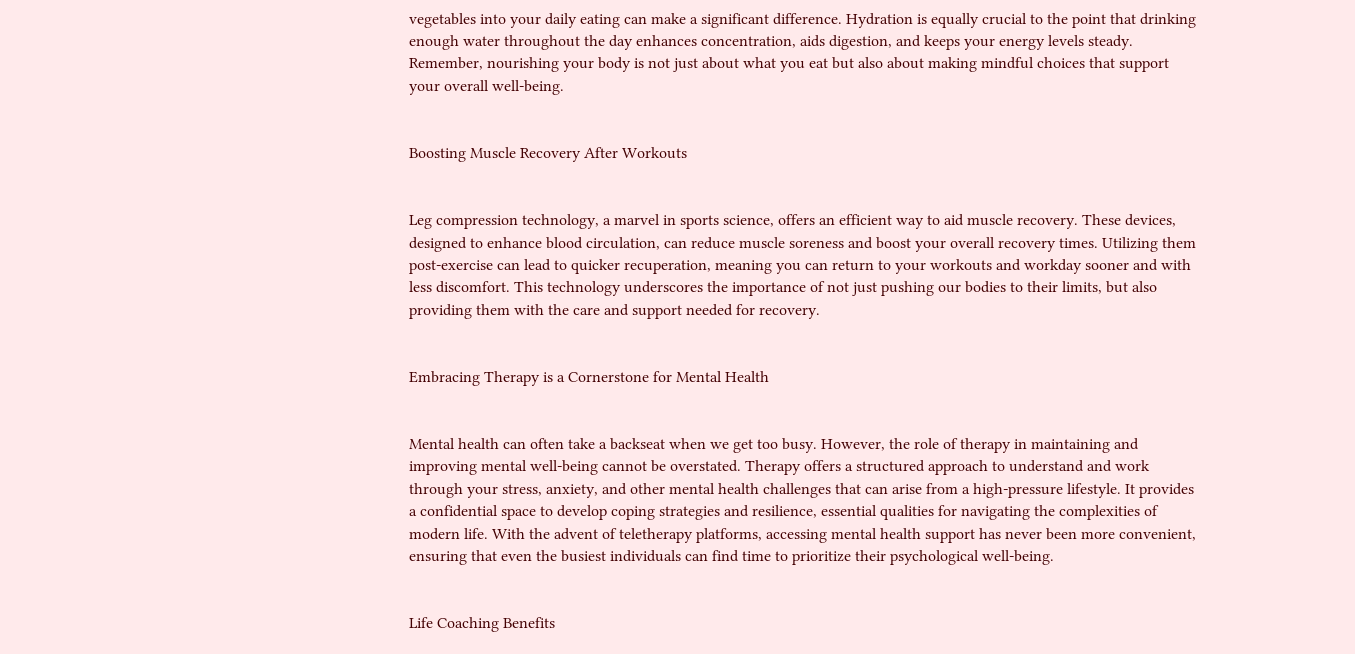vegetables into your daily eating can make a significant difference. Hydration is equally crucial to the point that drinking enough water throughout the day enhances concentration, aids digestion, and keeps your energy levels steady. Remember, nourishing your body is not just about what you eat but also about making mindful choices that support your overall well-being.


Boosting Muscle Recovery After Workouts


Leg compression technology, a marvel in sports science, offers an efficient way to aid muscle recovery. These devices, designed to enhance blood circulation, can reduce muscle soreness and boost your overall recovery times. Utilizing them post-exercise can lead to quicker recuperation, meaning you can return to your workouts and workday sooner and with less discomfort. This technology underscores the importance of not just pushing our bodies to their limits, but also providing them with the care and support needed for recovery.


Embracing Therapy is a Cornerstone for Mental Health


Mental health can often take a backseat when we get too busy. However, the role of therapy in maintaining and improving mental well-being cannot be overstated. Therapy offers a structured approach to understand and work through your stress, anxiety, and other mental health challenges that can arise from a high-pressure lifestyle. It provides a confidential space to develop coping strategies and resilience, essential qualities for navigating the complexities of modern life. With the advent of teletherapy platforms, accessing mental health support has never been more convenient, ensuring that even the busiest individuals can find time to prioritize their psychological well-being.


Life Coaching Benefits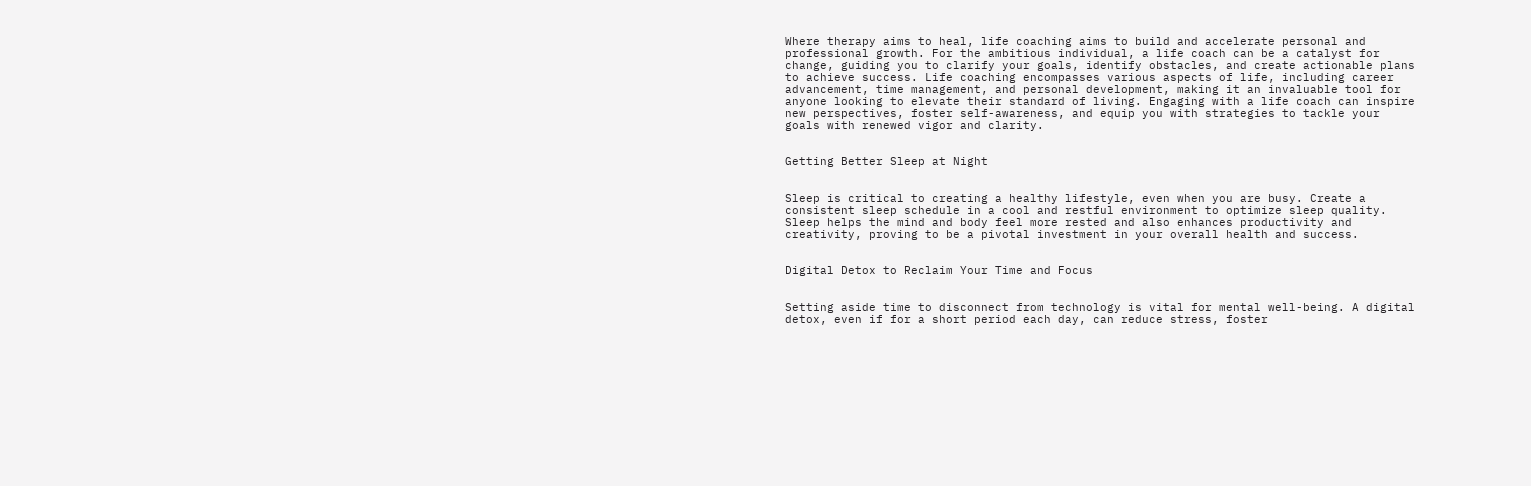Where therapy aims to heal, life coaching aims to build and accelerate personal and professional growth. For the ambitious individual, a life coach can be a catalyst for change, guiding you to clarify your goals, identify obstacles, and create actionable plans to achieve success. Life coaching encompasses various aspects of life, including career advancement, time management, and personal development, making it an invaluable tool for anyone looking to elevate their standard of living. Engaging with a life coach can inspire new perspectives, foster self-awareness, and equip you with strategies to tackle your goals with renewed vigor and clarity.


Getting Better Sleep at Night


Sleep is critical to creating a healthy lifestyle, even when you are busy. Create a consistent sleep schedule in a cool and restful environment to optimize sleep quality. Sleep helps the mind and body feel more rested and also enhances productivity and creativity, proving to be a pivotal investment in your overall health and success.


Digital Detox to Reclaim Your Time and Focus


Setting aside time to disconnect from technology is vital for mental well-being. A digital detox, even if for a short period each day, can reduce stress, foster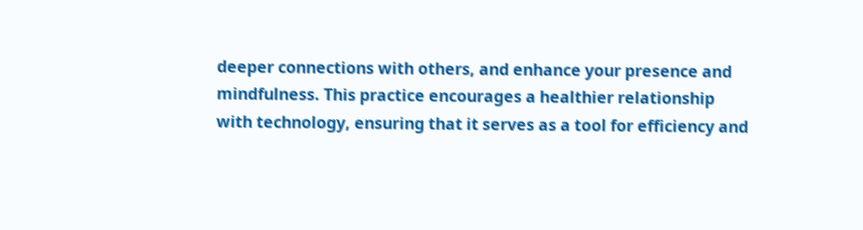deeper connections with others, and enhance your presence and mindfulness. This practice encourages a healthier relationship with technology, ensuring that it serves as a tool for efficiency and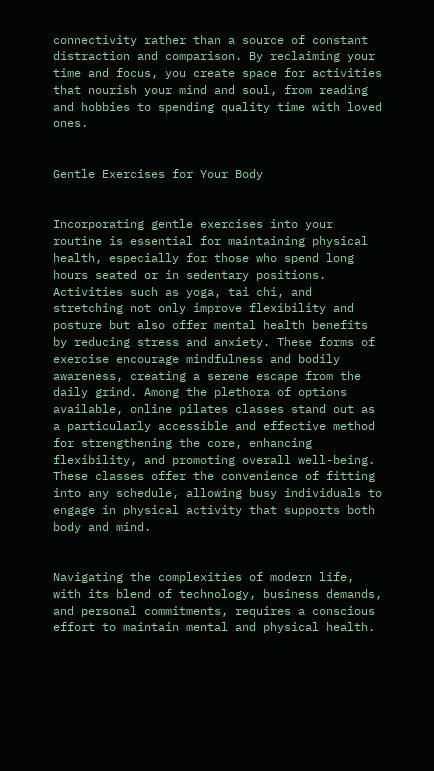connectivity rather than a source of constant distraction and comparison. By reclaiming your time and focus, you create space for activities that nourish your mind and soul, from reading and hobbies to spending quality time with loved ones.


Gentle Exercises for Your Body


Incorporating gentle exercises into your routine is essential for maintaining physical health, especially for those who spend long hours seated or in sedentary positions. Activities such as yoga, tai chi, and stretching not only improve flexibility and posture but also offer mental health benefits by reducing stress and anxiety. These forms of exercise encourage mindfulness and bodily awareness, creating a serene escape from the daily grind. Among the plethora of options available, online pilates classes stand out as a particularly accessible and effective method for strengthening the core, enhancing flexibility, and promoting overall well-being. These classes offer the convenience of fitting into any schedule, allowing busy individuals to engage in physical activity that supports both body and mind.


Navigating the complexities of modern life, with its blend of technology, business demands, and personal commitments, requires a conscious effort to maintain mental and physical health.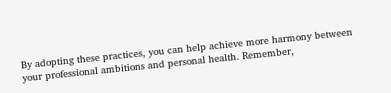By adopting these practices, you can help achieve more harmony between your professional ambitions and personal health. Remember,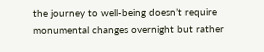the journey to well-being doesn’t require monumental changes overnight but rather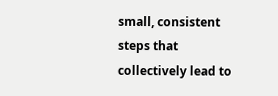small, consistent steps that collectively lead to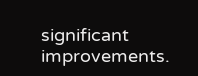significant improvements.